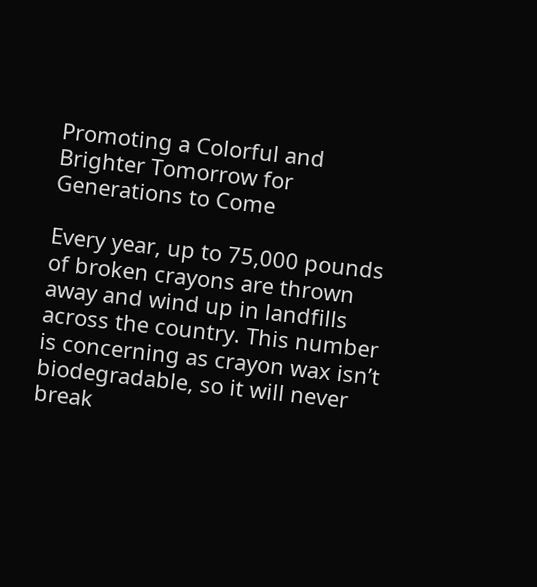Promoting a Colorful and Brighter Tomorrow for Generations to Come

Every year, up to 75,000 pounds of broken crayons are thrown away and wind up in landfills across the country. This number is concerning as crayon wax isn’t biodegradable, so it will never break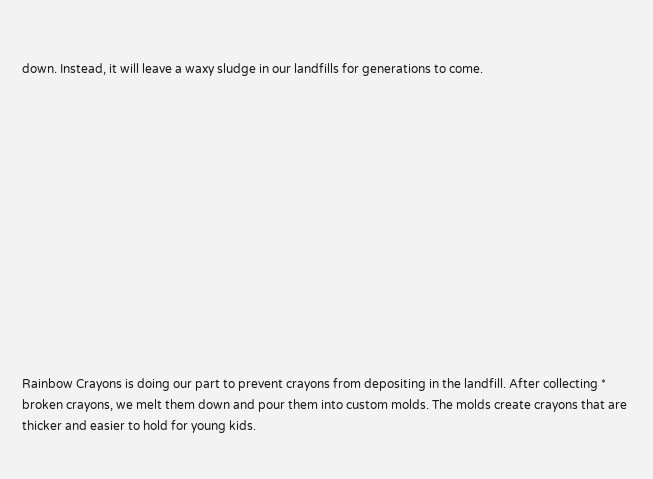down. Instead, it will leave a waxy sludge in our landfills for generations to come.














Rainbow Crayons is doing our part to prevent crayons from depositing in the landfill. After collecting * broken crayons, we melt them down and pour them into custom molds. The molds create crayons that are thicker and easier to hold for young kids.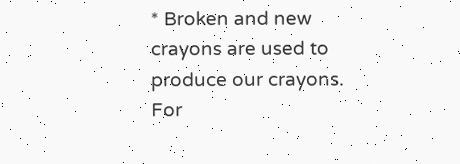* Broken and new crayons are used to produce our crayons. For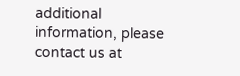additional information, please contact us at